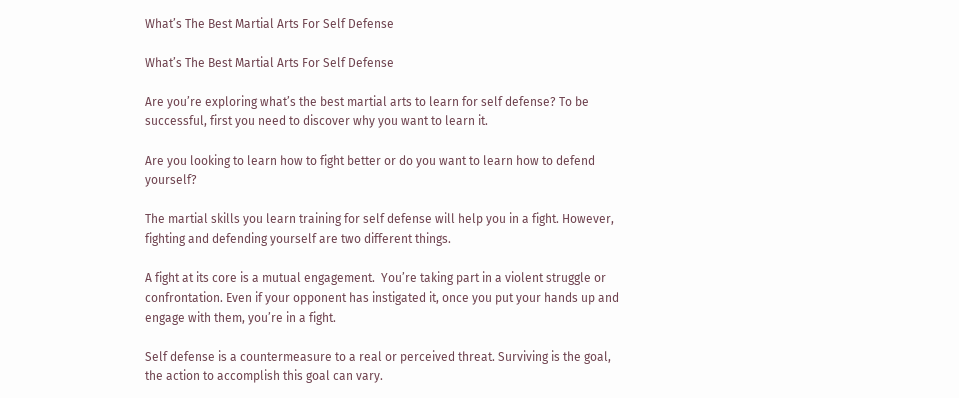What’s The Best Martial Arts For Self Defense

What’s The Best Martial Arts For Self Defense

Are you’re exploring what’s the best martial arts to learn for self defense? To be successful, first you need to discover why you want to learn it.

Are you looking to learn how to fight better or do you want to learn how to defend yourself?

The martial skills you learn training for self defense will help you in a fight. However, fighting and defending yourself are two different things.

A fight at its core is a mutual engagement.  You’re taking part in a violent struggle or confrontation. Even if your opponent has instigated it, once you put your hands up and engage with them, you’re in a fight.

Self defense is a countermeasure to a real or perceived threat. Surviving is the goal, the action to accomplish this goal can vary.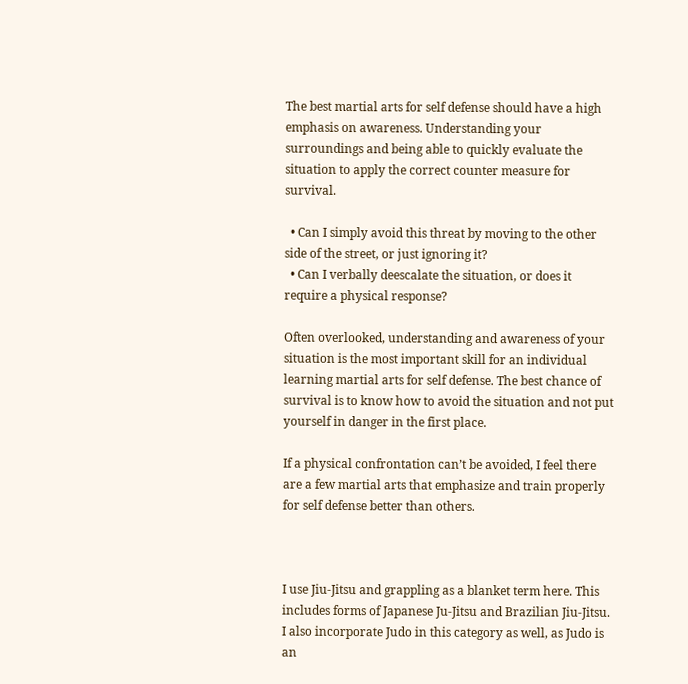The best martial arts for self defense should have a high emphasis on awareness. Understanding your surroundings and being able to quickly evaluate the situation to apply the correct counter measure for survival.

  • Can I simply avoid this threat by moving to the other side of the street, or just ignoring it?
  • Can I verbally deescalate the situation, or does it require a physical response?

Often overlooked, understanding and awareness of your situation is the most important skill for an individual learning martial arts for self defense. The best chance of survival is to know how to avoid the situation and not put yourself in danger in the first place.

If a physical confrontation can’t be avoided, I feel there are a few martial arts that emphasize and train properly for self defense better than others.



I use Jiu-Jitsu and grappling as a blanket term here. This includes forms of Japanese Ju-Jitsu and Brazilian Jiu-Jitsu. I also incorporate Judo in this category as well, as Judo is an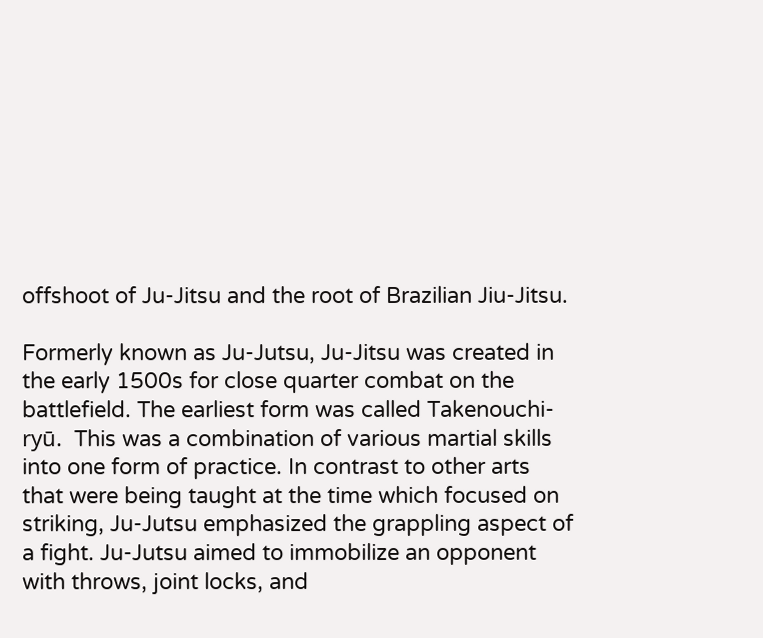offshoot of Ju-Jitsu and the root of Brazilian Jiu-Jitsu.

Formerly known as Ju-Jutsu, Ju-Jitsu was created in the early 1500s for close quarter combat on the battlefield. The earliest form was called Takenouchi-ryū.  This was a combination of various martial skills into one form of practice. In contrast to other arts that were being taught at the time which focused on striking, Ju-Jutsu emphasized the grappling aspect of a fight. Ju-Jutsu aimed to immobilize an opponent with throws, joint locks, and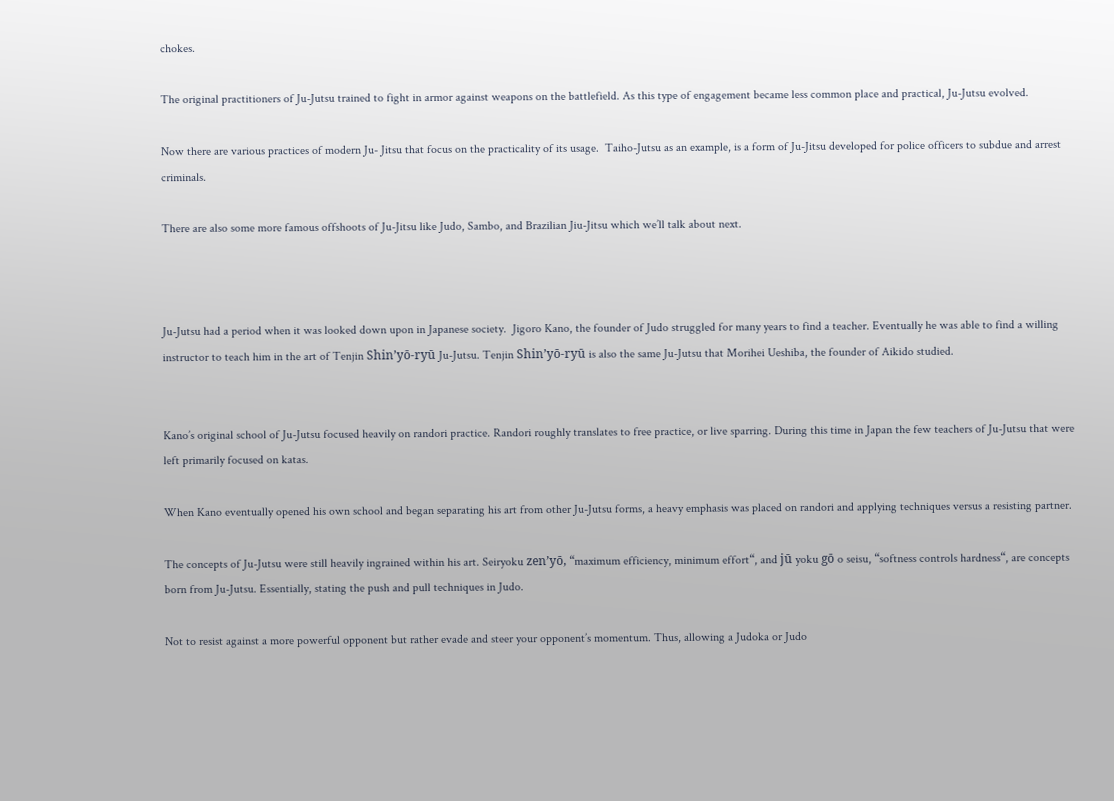chokes.

The original practitioners of Ju-Jutsu trained to fight in armor against weapons on the battlefield. As this type of engagement became less common place and practical, Ju-Jutsu evolved.

Now there are various practices of modern Ju- Jitsu that focus on the practicality of its usage.  Taiho-Jutsu as an example, is a form of Ju-Jitsu developed for police officers to subdue and arrest criminals.

There are also some more famous offshoots of Ju-Jitsu like Judo, Sambo, and Brazilian Jiu-Jitsu which we’ll talk about next.



Ju-Jutsu had a period when it was looked down upon in Japanese society.  Jigoro Kano, the founder of Judo struggled for many years to find a teacher. Eventually he was able to find a willing instructor to teach him in the art of Tenjin Shin’yō-ryū Ju-Jutsu. Tenjin Shin’yō-ryū is also the same Ju-Jutsu that Morihei Ueshiba, the founder of Aikido studied.


Kano’s original school of Ju-Jutsu focused heavily on randori practice. Randori roughly translates to free practice, or live sparring. During this time in Japan the few teachers of Ju-Jutsu that were left primarily focused on katas.

When Kano eventually opened his own school and began separating his art from other Ju-Jutsu forms, a heavy emphasis was placed on randori and applying techniques versus a resisting partner.

The concepts of Ju-Jutsu were still heavily ingrained within his art. Seiryoku zen’yō, “maximum efficiency, minimum effort“, and jū yoku gō o seisu, “softness controls hardness“, are concepts born from Ju-Jutsu. Essentially, stating the push and pull techniques in Judo.

Not to resist against a more powerful opponent but rather evade and steer your opponent’s momentum. Thus, allowing a Judoka or Judo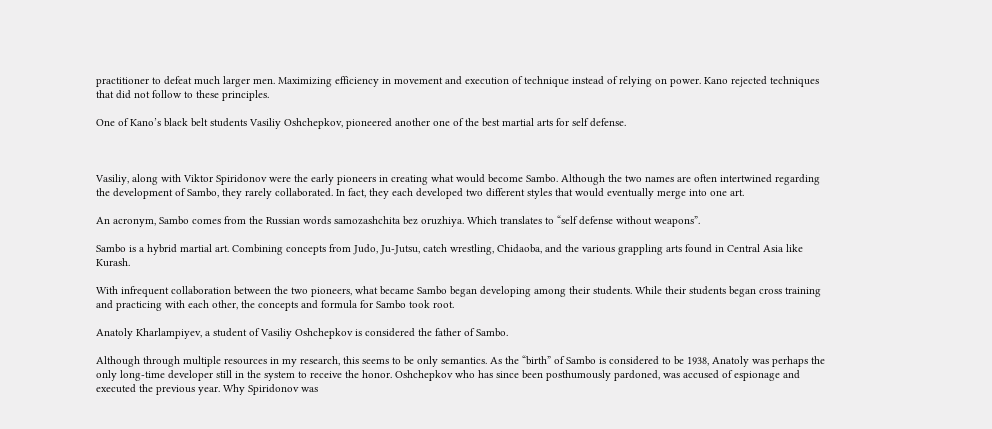practitioner to defeat much larger men. Maximizing efficiency in movement and execution of technique instead of relying on power. Kano rejected techniques that did not follow to these principles.

One of Kano’s black belt students Vasiliy Oshchepkov, pioneered another one of the best martial arts for self defense.



Vasiliy, along with Viktor Spiridonov were the early pioneers in creating what would become Sambo. Although the two names are often intertwined regarding the development of Sambo, they rarely collaborated. In fact, they each developed two different styles that would eventually merge into one art.

An acronym, Sambo comes from the Russian words samozashchita bez oruzhiya. Which translates to “self defense without weapons”.

Sambo is a hybrid martial art. Combining concepts from Judo, Ju-Jutsu, catch wrestling, Chidaoba, and the various grappling arts found in Central Asia like Kurash.

With infrequent collaboration between the two pioneers, what became Sambo began developing among their students. While their students began cross training and practicing with each other, the concepts and formula for Sambo took root.

Anatoly Kharlampiyev, a student of Vasiliy Oshchepkov is considered the father of Sambo.

Although through multiple resources in my research, this seems to be only semantics. As the “birth” of Sambo is considered to be 1938, Anatoly was perhaps the only long-time developer still in the system to receive the honor. Oshchepkov who has since been posthumously pardoned, was accused of espionage and executed the previous year. Why Spiridonov was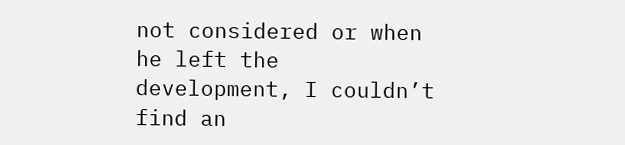not considered or when he left the development, I couldn’t find an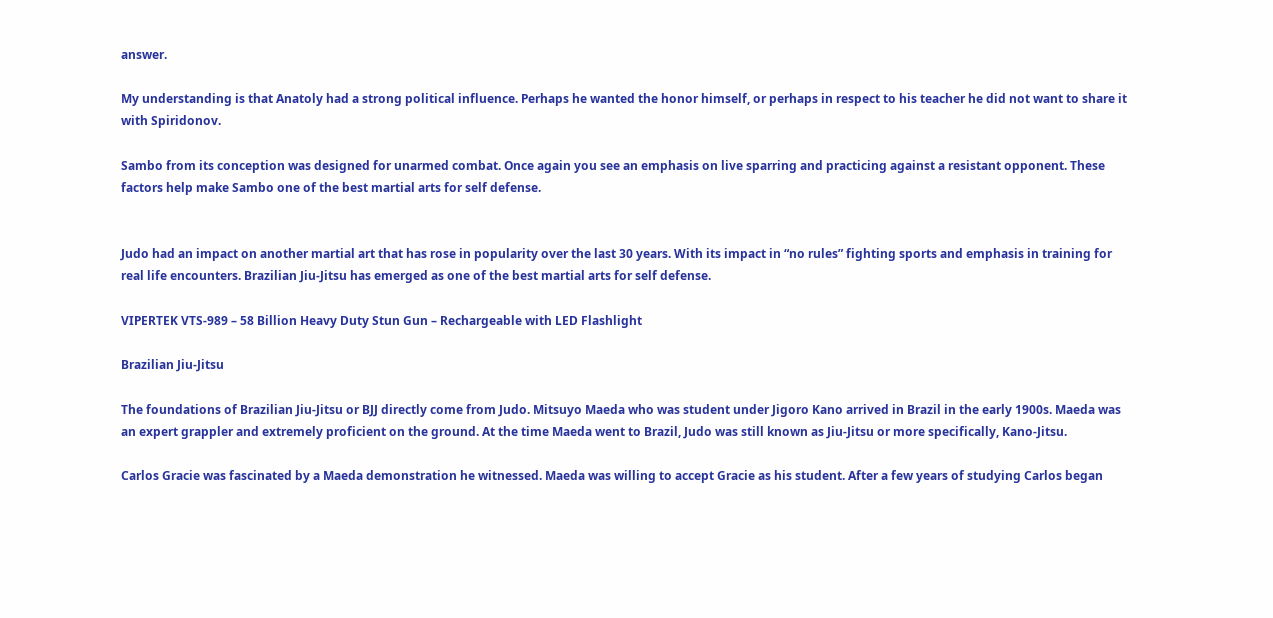answer.

My understanding is that Anatoly had a strong political influence. Perhaps he wanted the honor himself, or perhaps in respect to his teacher he did not want to share it with Spiridonov.

Sambo from its conception was designed for unarmed combat. Once again you see an emphasis on live sparring and practicing against a resistant opponent. These factors help make Sambo one of the best martial arts for self defense.


Judo had an impact on another martial art that has rose in popularity over the last 30 years. With its impact in “no rules” fighting sports and emphasis in training for real life encounters. Brazilian Jiu-Jitsu has emerged as one of the best martial arts for self defense.

VIPERTEK VTS-989 – 58 Billion Heavy Duty Stun Gun – Rechargeable with LED Flashlight

Brazilian Jiu-Jitsu

The foundations of Brazilian Jiu-Jitsu or BJJ directly come from Judo. Mitsuyo Maeda who was student under Jigoro Kano arrived in Brazil in the early 1900s. Maeda was an expert grappler and extremely proficient on the ground. At the time Maeda went to Brazil, Judo was still known as Jiu-Jitsu or more specifically, Kano-Jitsu.

Carlos Gracie was fascinated by a Maeda demonstration he witnessed. Maeda was willing to accept Gracie as his student. After a few years of studying Carlos began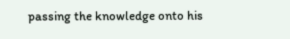passing the knowledge onto his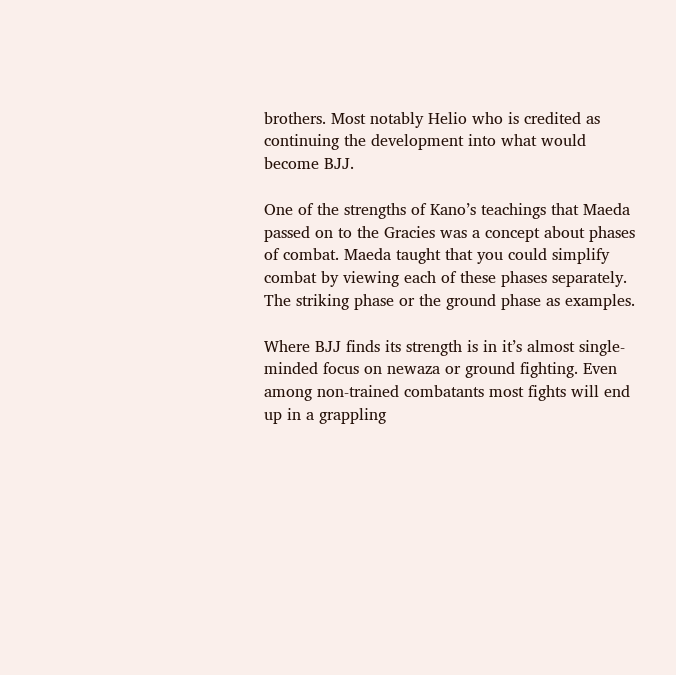brothers. Most notably Helio who is credited as continuing the development into what would become BJJ.

One of the strengths of Kano’s teachings that Maeda passed on to the Gracies was a concept about phases of combat. Maeda taught that you could simplify combat by viewing each of these phases separately. The striking phase or the ground phase as examples.

Where BJJ finds its strength is in it’s almost single-minded focus on newaza or ground fighting. Even among non-trained combatants most fights will end up in a grappling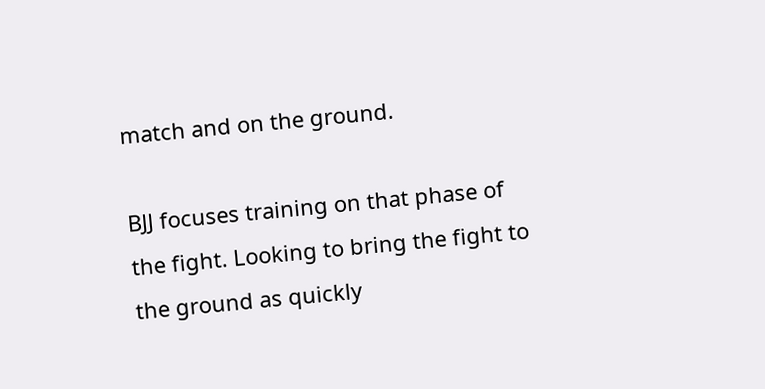match and on the ground.

BJJ focuses training on that phase of the fight. Looking to bring the fight to the ground as quickly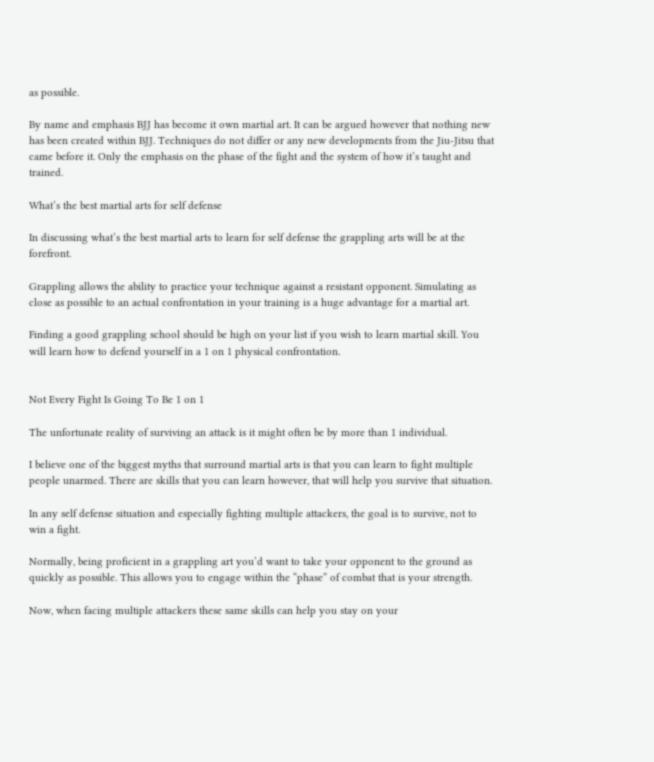as possible.

By name and emphasis BJJ has become it own martial art. It can be argued however that nothing new has been created within BJJ. Techniques do not differ or any new developments from the Jiu-Jitsu that came before it. Only the emphasis on the phase of the fight and the system of how it’s taught and trained.

What’s the best martial arts for self defense

In discussing what’s the best martial arts to learn for self defense the grappling arts will be at the forefront.

Grappling allows the ability to practice your technique against a resistant opponent. Simulating as close as possible to an actual confrontation in your training is a huge advantage for a martial art.

Finding a good grappling school should be high on your list if you wish to learn martial skill. You will learn how to defend yourself in a 1 on 1 physical confrontation.


Not Every Fight Is Going To Be 1 on 1

The unfortunate reality of surviving an attack is it might often be by more than 1 individual.

I believe one of the biggest myths that surround martial arts is that you can learn to fight multiple people unarmed. There are skills that you can learn however, that will help you survive that situation.

In any self defense situation and especially fighting multiple attackers, the goal is to survive, not to win a fight.

Normally, being proficient in a grappling art you’d want to take your opponent to the ground as quickly as possible. This allows you to engage within the “phase” of combat that is your strength.

Now, when facing multiple attackers these same skills can help you stay on your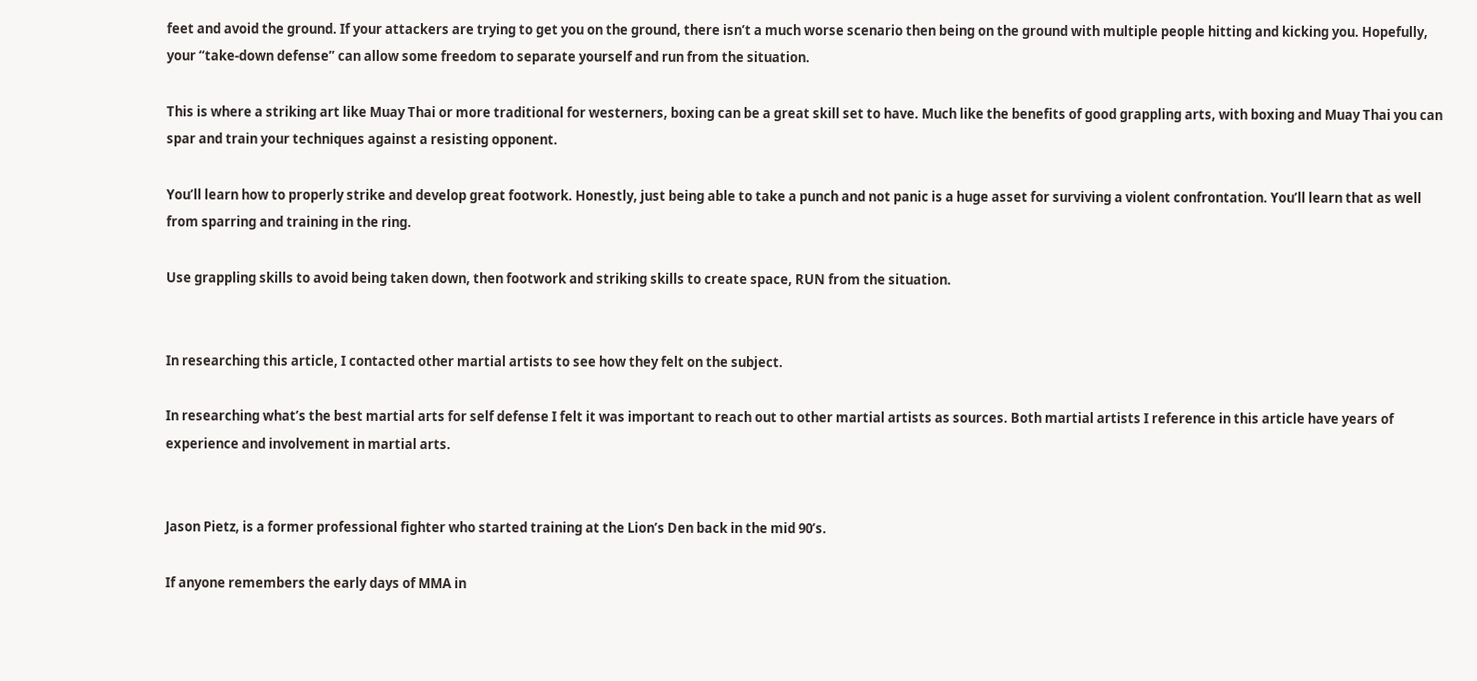feet and avoid the ground. If your attackers are trying to get you on the ground, there isn’t a much worse scenario then being on the ground with multiple people hitting and kicking you. Hopefully, your “take-down defense” can allow some freedom to separate yourself and run from the situation.

This is where a striking art like Muay Thai or more traditional for westerners, boxing can be a great skill set to have. Much like the benefits of good grappling arts, with boxing and Muay Thai you can spar and train your techniques against a resisting opponent.

You’ll learn how to properly strike and develop great footwork. Honestly, just being able to take a punch and not panic is a huge asset for surviving a violent confrontation. You’ll learn that as well from sparring and training in the ring.

Use grappling skills to avoid being taken down, then footwork and striking skills to create space, RUN from the situation.


In researching this article, I contacted other martial artists to see how they felt on the subject.

In researching what’s the best martial arts for self defense I felt it was important to reach out to other martial artists as sources. Both martial artists I reference in this article have years of experience and involvement in martial arts.


Jason Pietz, is a former professional fighter who started training at the Lion’s Den back in the mid 90’s.

If anyone remembers the early days of MMA in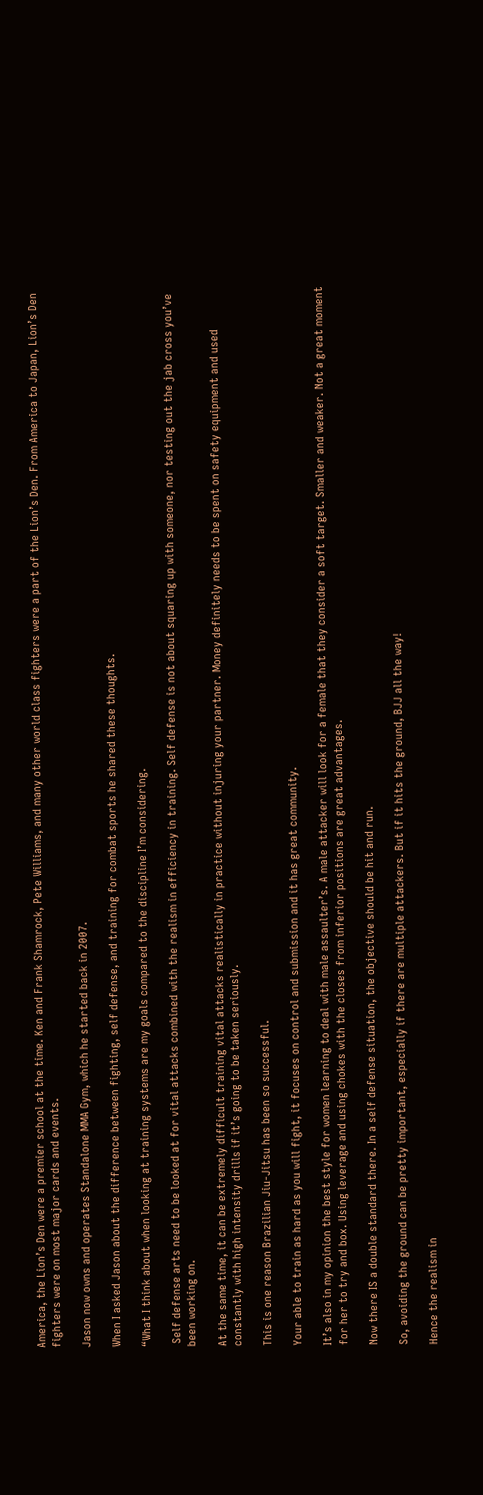America, the Lion’s Den were a premier school at the time. Ken and Frank Shamrock, Pete Williams, and many other world class fighters were a part of the Lion’s Den. From America to Japan, Lion’s Den fighters were on most major cards and events.

Jason now owns and operates Standalone MMA Gym, which he started back in 2007.

When I asked Jason about the difference between fighting, self defense, and training for combat sports he shared these thoughts.

“What I think about when looking at training systems are my goals compared to the discipline I’m considering.

 Self defense arts need to be looked at for vital attacks combined with the realism in efficiency in training. Self defense is not about squaring up with someone, nor testing out the jab cross you’ve been working on.

At the same time, it can be extremely difficult training vital attacks realistically in practice without injuring your partner. Money definitely needs to be spent on safety equipment and used constantly with high intensity drills if it’s going to be taken seriously.

This is one reason Brazilian Jiu-Jitsu has been so successful.

Your able to train as hard as you will fight, it focuses on control and submission and it has great community.

It’s also in my opinion the best style for women learning to deal with male assaulter’s. A male attacker will look for a female that they consider a soft target. Smaller and weaker. Not a great moment for her to try and box. Using leverage and using chokes with the closes from inferior positions are great advantages.

Now there IS a double standard there. In a self defense situation, the objective should be hit and run.

So, avoiding the ground can be pretty important, especially if there are multiple attackers. But if it hits the ground, BJJ all the way!

Hence the realism in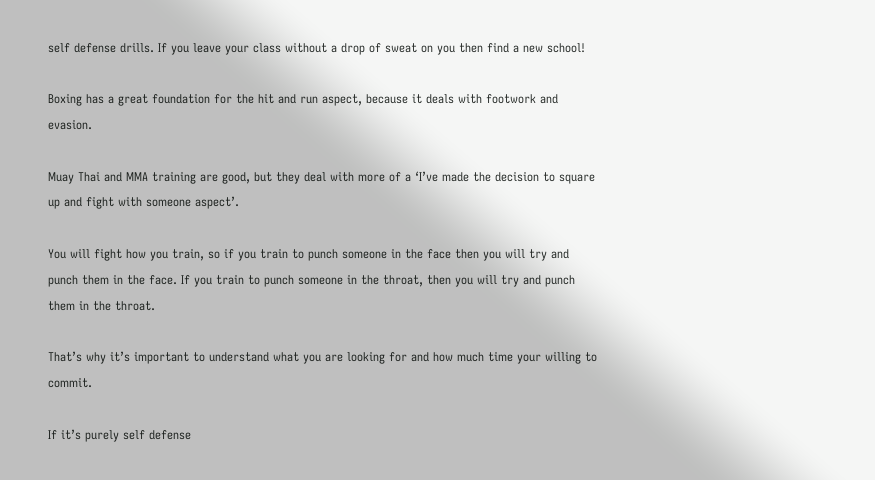self defense drills. If you leave your class without a drop of sweat on you then find a new school!

Boxing has a great foundation for the hit and run aspect, because it deals with footwork and evasion.

Muay Thai and MMA training are good, but they deal with more of a ‘I’ve made the decision to square up and fight with someone aspect’.

You will fight how you train, so if you train to punch someone in the face then you will try and punch them in the face. If you train to punch someone in the throat, then you will try and punch them in the throat.

That’s why it’s important to understand what you are looking for and how much time your willing to commit.

If it’s purely self defense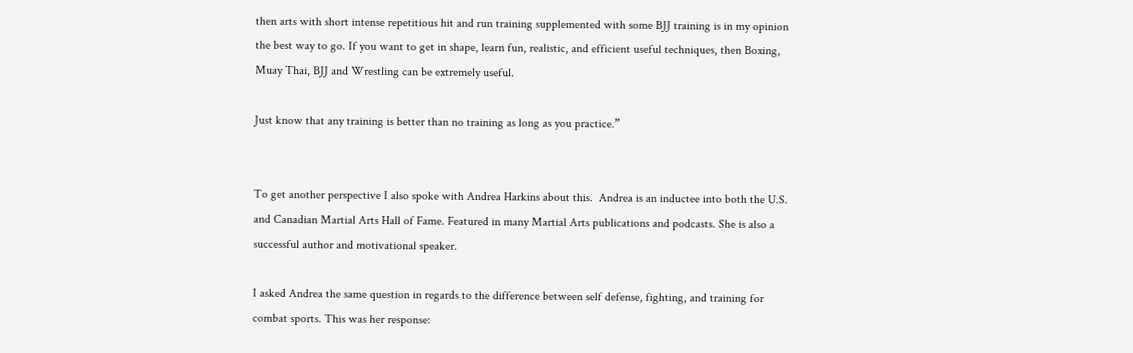then arts with short intense repetitious hit and run training supplemented with some BJJ training is in my opinion the best way to go. If you want to get in shape, learn fun, realistic, and efficient useful techniques, then Boxing, Muay Thai, BJJ and Wrestling can be extremely useful.

Just know that any training is better than no training as long as you practice.”


To get another perspective I also spoke with Andrea Harkins about this.  Andrea is an inductee into both the U.S. and Canadian Martial Arts Hall of Fame. Featured in many Martial Arts publications and podcasts. She is also a successful author and motivational speaker.

I asked Andrea the same question in regards to the difference between self defense, fighting, and training for combat sports. This was her response: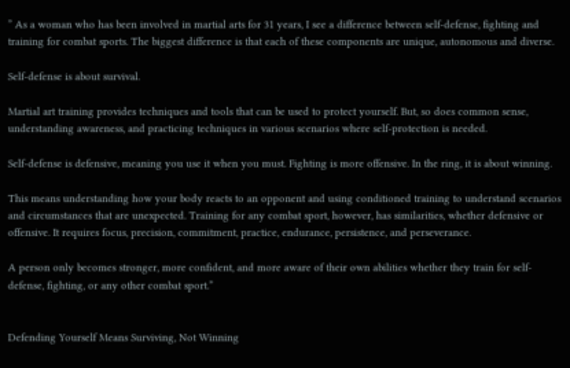” As a woman who has been involved in martial arts for 31 years, I see a difference between self-defense, fighting and training for combat sports. The biggest difference is that each of these components are unique, autonomous and diverse.

Self-defense is about survival.

Martial art training provides techniques and tools that can be used to protect yourself. But, so does common sense, understanding awareness, and practicing techniques in various scenarios where self-protection is needed.

Self-defense is defensive, meaning you use it when you must. Fighting is more offensive. In the ring, it is about winning.

This means understanding how your body reacts to an opponent and using conditioned training to understand scenarios and circumstances that are unexpected. Training for any combat sport, however, has similarities, whether defensive or offensive. It requires focus, precision, commitment, practice, endurance, persistence, and perseverance.

A person only becomes stronger, more confident, and more aware of their own abilities whether they train for self-defense, fighting, or any other combat sport.”


Defending Yourself Means Surviving, Not Winning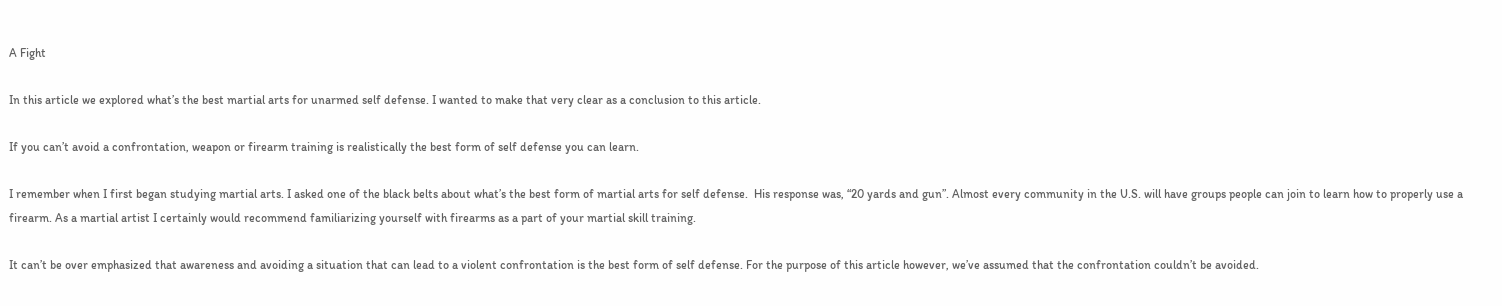A Fight

In this article we explored what’s the best martial arts for unarmed self defense. I wanted to make that very clear as a conclusion to this article.

If you can’t avoid a confrontation, weapon or firearm training is realistically the best form of self defense you can learn.

I remember when I first began studying martial arts. I asked one of the black belts about what’s the best form of martial arts for self defense.  His response was, “20 yards and gun”. Almost every community in the U.S. will have groups people can join to learn how to properly use a firearm. As a martial artist I certainly would recommend familiarizing yourself with firearms as a part of your martial skill training.

It can’t be over emphasized that awareness and avoiding a situation that can lead to a violent confrontation is the best form of self defense. For the purpose of this article however, we’ve assumed that the confrontation couldn’t be avoided.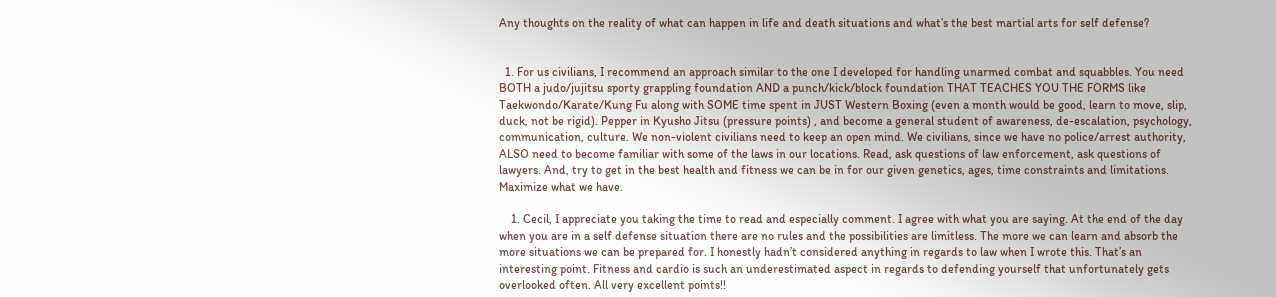Any thoughts on the reality of what can happen in life and death situations and what’s the best martial arts for self defense?


  1. For us civilians, I recommend an approach similar to the one I developed for handling unarmed combat and squabbles. You need BOTH a judo/jujitsu sporty grappling foundation AND a punch/kick/block foundation THAT TEACHES YOU THE FORMS like Taekwondo/Karate/Kung Fu along with SOME time spent in JUST Western Boxing (even a month would be good, learn to move, slip, duck, not be rigid). Pepper in Kyusho Jitsu (pressure points) , and become a general student of awareness, de-escalation, psychology, communication, culture. We non-violent civilians need to keep an open mind. We civilians, since we have no police/arrest authority, ALSO need to become familiar with some of the laws in our locations. Read, ask questions of law enforcement, ask questions of lawyers. And, try to get in the best health and fitness we can be in for our given genetics, ages, time constraints and limitations. Maximize what we have.

    1. Cecil, I appreciate you taking the time to read and especially comment. I agree with what you are saying. At the end of the day when you are in a self defense situation there are no rules and the possibilities are limitless. The more we can learn and absorb the more situations we can be prepared for. I honestly hadn’t considered anything in regards to law when I wrote this. That’s an interesting point. Fitness and cardio is such an underestimated aspect in regards to defending yourself that unfortunately gets overlooked often. All very excellent points!!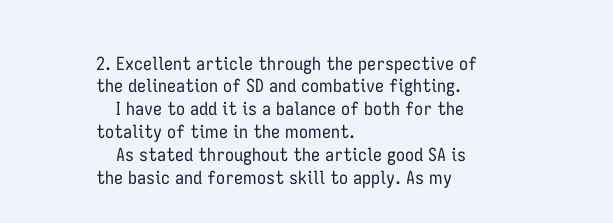2. Excellent article through the perspective of the delineation of SD and combative fighting.
    I have to add it is a balance of both for the totality of time in the moment.
    As stated throughout the article good SA is the basic and foremost skill to apply. As my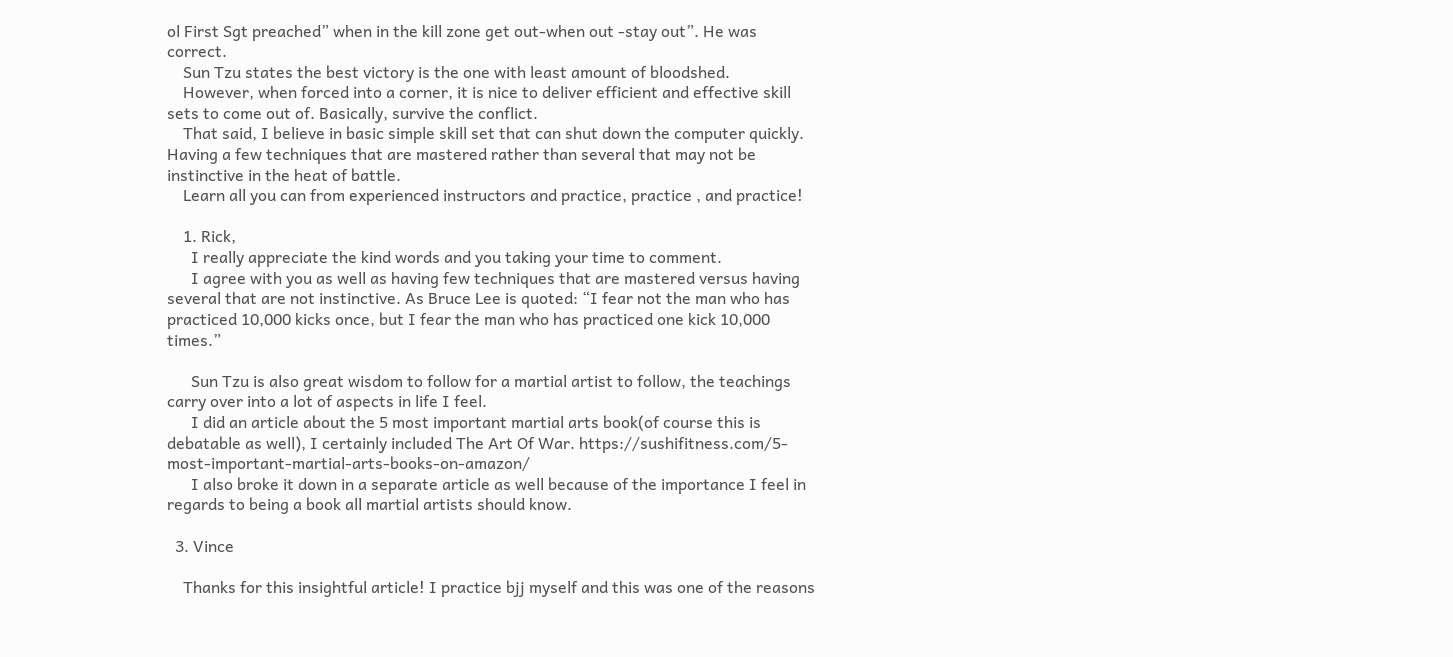ol First Sgt preached” when in the kill zone get out-when out -stay out”. He was correct.
    Sun Tzu states the best victory is the one with least amount of bloodshed.
    However, when forced into a corner, it is nice to deliver efficient and effective skill sets to come out of. Basically, survive the conflict.
    That said, I believe in basic simple skill set that can shut down the computer quickly. Having a few techniques that are mastered rather than several that may not be instinctive in the heat of battle.
    Learn all you can from experienced instructors and practice, practice , and practice!

    1. Rick,
      I really appreciate the kind words and you taking your time to comment.
      I agree with you as well as having few techniques that are mastered versus having several that are not instinctive. As Bruce Lee is quoted: “I fear not the man who has practiced 10,000 kicks once, but I fear the man who has practiced one kick 10,000 times.”

      Sun Tzu is also great wisdom to follow for a martial artist to follow, the teachings carry over into a lot of aspects in life I feel.
      I did an article about the 5 most important martial arts book(of course this is debatable as well), I certainly included The Art Of War. https://sushifitness.com/5-most-important-martial-arts-books-on-amazon/
      I also broke it down in a separate article as well because of the importance I feel in regards to being a book all martial artists should know.

  3. Vince

    Thanks for this insightful article! I practice bjj myself and this was one of the reasons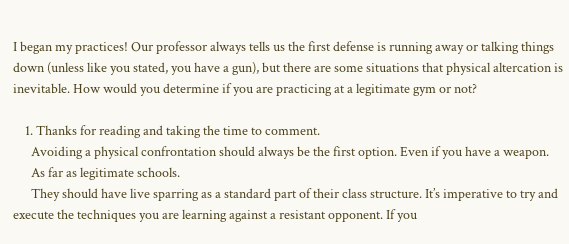I began my practices! Our professor always tells us the first defense is running away or talking things down (unless like you stated, you have a gun), but there are some situations that physical altercation is inevitable. How would you determine if you are practicing at a legitimate gym or not?

    1. Thanks for reading and taking the time to comment.
      Avoiding a physical confrontation should always be the first option. Even if you have a weapon.
      As far as legitimate schools.
      They should have live sparring as a standard part of their class structure. It’s imperative to try and execute the techniques you are learning against a resistant opponent. If you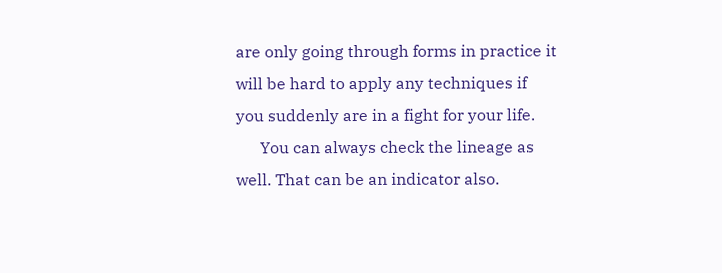are only going through forms in practice it will be hard to apply any techniques if you suddenly are in a fight for your life.
      You can always check the lineage as well. That can be an indicator also.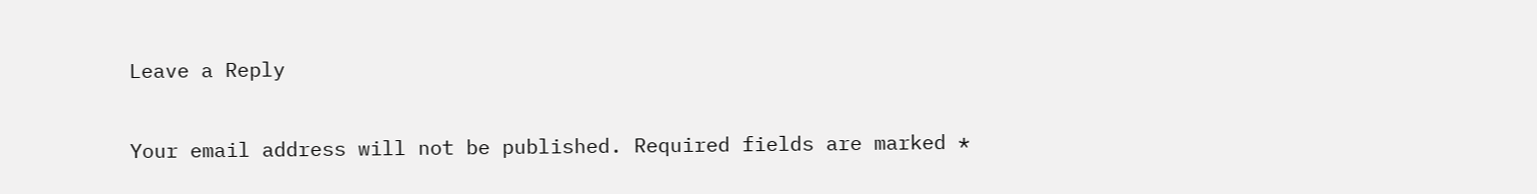Leave a Reply

Your email address will not be published. Required fields are marked *